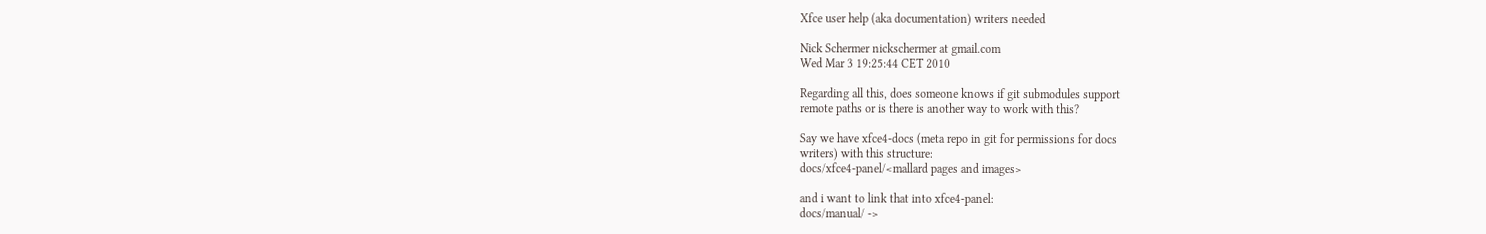Xfce user help (aka documentation) writers needed

Nick Schermer nickschermer at gmail.com
Wed Mar 3 19:25:44 CET 2010

Regarding all this, does someone knows if git submodules support
remote paths or is there is another way to work with this?

Say we have xfce4-docs (meta repo in git for permissions for docs
writers) with this structure:
docs/xfce4-panel/<mallard pages and images>

and i want to link that into xfce4-panel:
docs/manual/ ->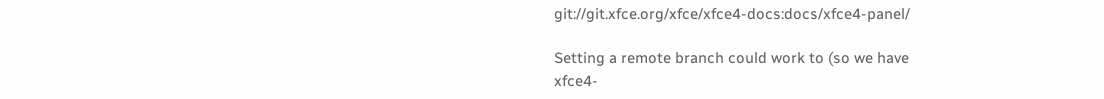git://git.xfce.org/xfce/xfce4-docs:docs/xfce4-panel/

Setting a remote branch could work to (so we have
xfce4-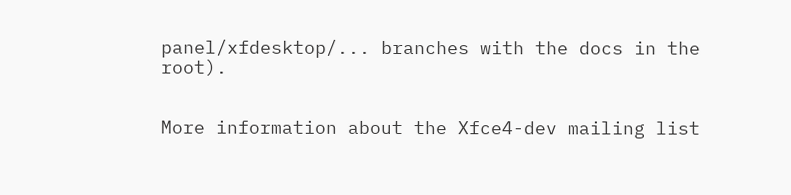panel/xfdesktop/... branches with the docs in the root).


More information about the Xfce4-dev mailing list